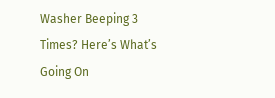Washer Beeping 3 Times? Here’s What’s Going On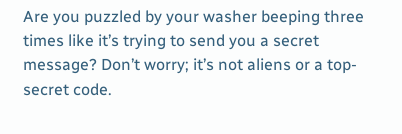Are you puzzled by your washer beeping three times like it’s trying to send you a secret message? Don’t worry; it’s not aliens or a top-secret code.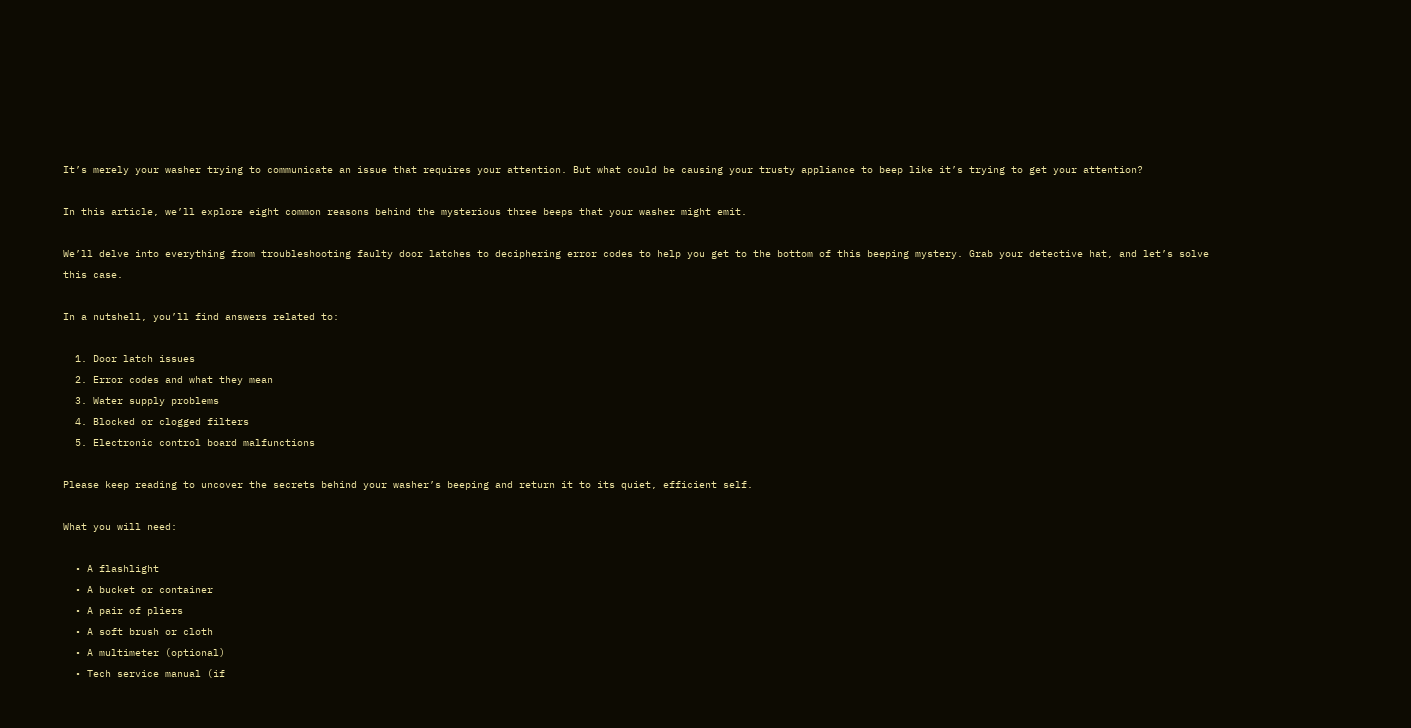It’s merely your washer trying to communicate an issue that requires your attention. But what could be causing your trusty appliance to beep like it’s trying to get your attention?

In this article, we’ll explore eight common reasons behind the mysterious three beeps that your washer might emit.

We’ll delve into everything from troubleshooting faulty door latches to deciphering error codes to help you get to the bottom of this beeping mystery. Grab your detective hat, and let’s solve this case.

In a nutshell, you’ll find answers related to:

  1. Door latch issues
  2. Error codes and what they mean
  3. Water supply problems
  4. Blocked or clogged filters
  5. Electronic control board malfunctions

Please keep reading to uncover the secrets behind your washer’s beeping and return it to its quiet, efficient self.

What you will need:

  • A flashlight
  • A bucket or container
  • A pair of pliers
  • A soft brush or cloth
  • A multimeter (optional)
  • Tech service manual (if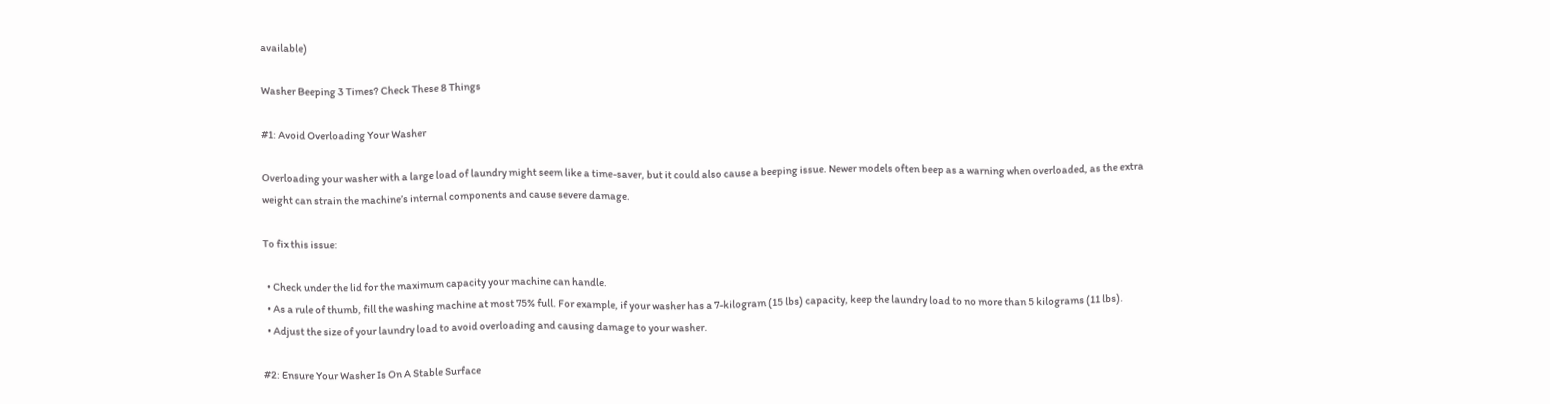available)

Washer Beeping 3 Times? Check These 8 Things

#1: Avoid Overloading Your Washer

Overloading your washer with a large load of laundry might seem like a time-saver, but it could also cause a beeping issue. Newer models often beep as a warning when overloaded, as the extra weight can strain the machine’s internal components and cause severe damage.

To fix this issue:

  • Check under the lid for the maximum capacity your machine can handle.
  • As a rule of thumb, fill the washing machine at most 75% full. For example, if your washer has a 7-kilogram (15 lbs) capacity, keep the laundry load to no more than 5 kilograms (11 lbs).
  • Adjust the size of your laundry load to avoid overloading and causing damage to your washer.

#2: Ensure Your Washer Is On A Stable Surface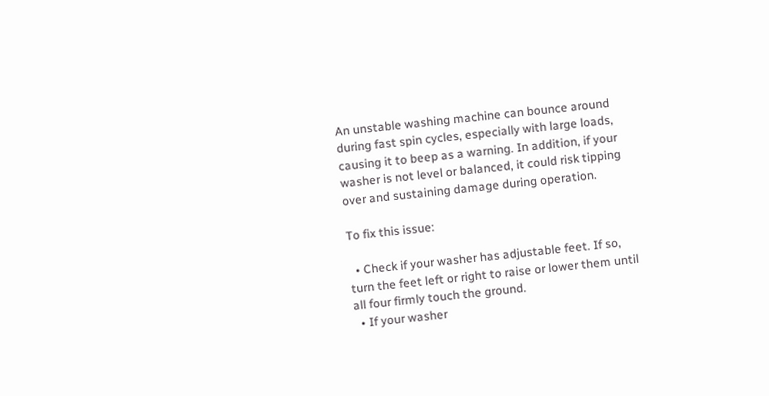An unstable washing machine can bounce around during fast spin cycles, especially with large loads, causing it to beep as a warning. In addition, if your washer is not level or balanced, it could risk tipping over and sustaining damage during operation.

To fix this issue:

  • Check if your washer has adjustable feet. If so, turn the feet left or right to raise or lower them until all four firmly touch the ground.
  • If your washer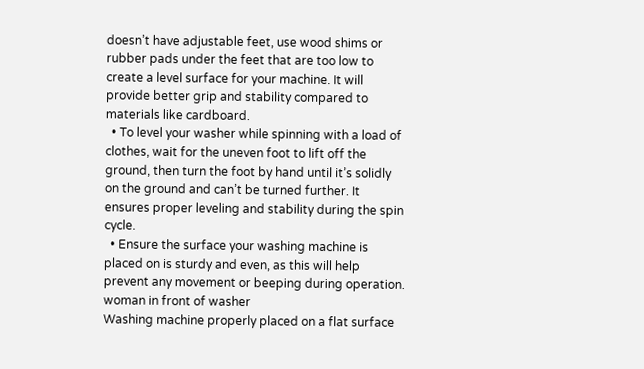doesn’t have adjustable feet, use wood shims or rubber pads under the feet that are too low to create a level surface for your machine. It will provide better grip and stability compared to materials like cardboard.
  • To level your washer while spinning with a load of clothes, wait for the uneven foot to lift off the ground, then turn the foot by hand until it’s solidly on the ground and can’t be turned further. It ensures proper leveling and stability during the spin cycle.
  • Ensure the surface your washing machine is placed on is sturdy and even, as this will help prevent any movement or beeping during operation.
woman in front of washer
Washing machine properly placed on a flat surface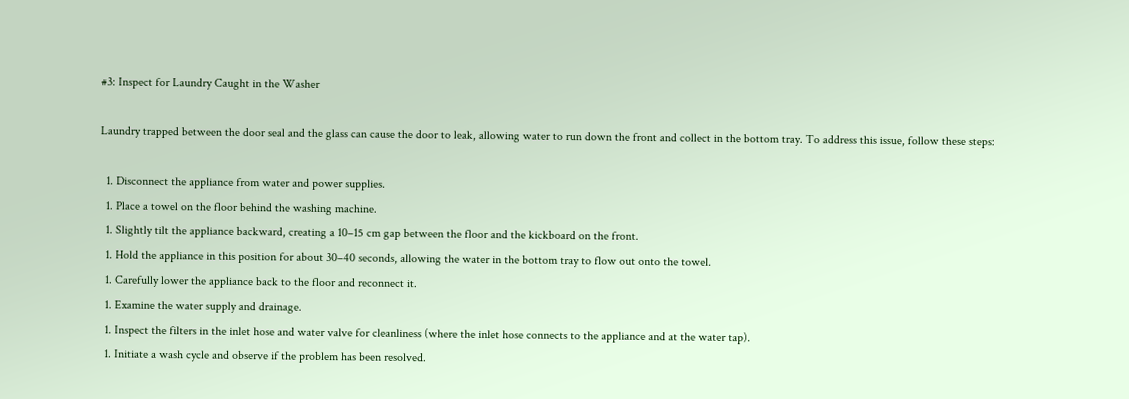#3: Inspect for Laundry Caught in the Washer

Laundry trapped between the door seal and the glass can cause the door to leak, allowing water to run down the front and collect in the bottom tray. To address this issue, follow these steps:

  1. Disconnect the appliance from water and power supplies.
  1. Place a towel on the floor behind the washing machine.
  1. Slightly tilt the appliance backward, creating a 10–15 cm gap between the floor and the kickboard on the front.
  1. Hold the appliance in this position for about 30–40 seconds, allowing the water in the bottom tray to flow out onto the towel.
  1. Carefully lower the appliance back to the floor and reconnect it.
  1. Examine the water supply and drainage.
  1. Inspect the filters in the inlet hose and water valve for cleanliness (where the inlet hose connects to the appliance and at the water tap).
  1. Initiate a wash cycle and observe if the problem has been resolved.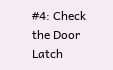#4: Check the Door Latch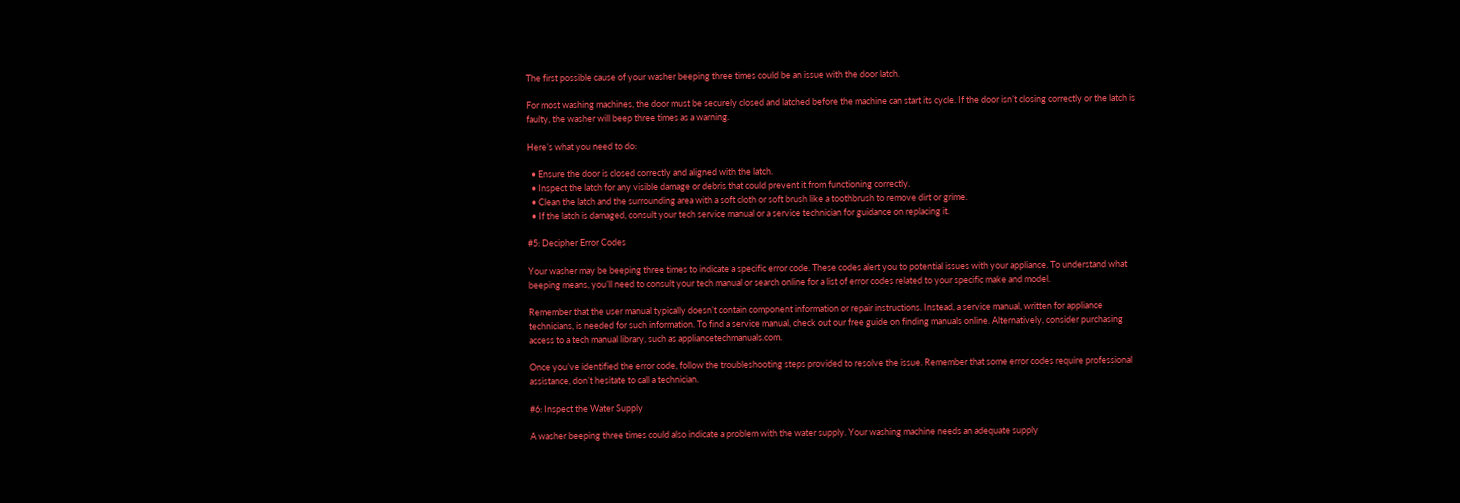The first possible cause of your washer beeping three times could be an issue with the door latch.

For most washing machines, the door must be securely closed and latched before the machine can start its cycle. If the door isn’t closing correctly or the latch is faulty, the washer will beep three times as a warning.

Here’s what you need to do:

  • Ensure the door is closed correctly and aligned with the latch.
  • Inspect the latch for any visible damage or debris that could prevent it from functioning correctly.
  • Clean the latch and the surrounding area with a soft cloth or soft brush like a toothbrush to remove dirt or grime.
  • If the latch is damaged, consult your tech service manual or a service technician for guidance on replacing it.

#5: Decipher Error Codes

Your washer may be beeping three times to indicate a specific error code. These codes alert you to potential issues with your appliance. To understand what beeping means, you’ll need to consult your tech manual or search online for a list of error codes related to your specific make and model.

Remember that the user manual typically doesn’t contain component information or repair instructions. Instead, a service manual, written for appliance technicians, is needed for such information. To find a service manual, check out our free guide on finding manuals online. Alternatively, consider purchasing access to a tech manual library, such as appliancetechmanuals.com.

Once you’ve identified the error code, follow the troubleshooting steps provided to resolve the issue. Remember that some error codes require professional assistance, don’t hesitate to call a technician.

#6: Inspect the Water Supply

A washer beeping three times could also indicate a problem with the water supply. Your washing machine needs an adequate supply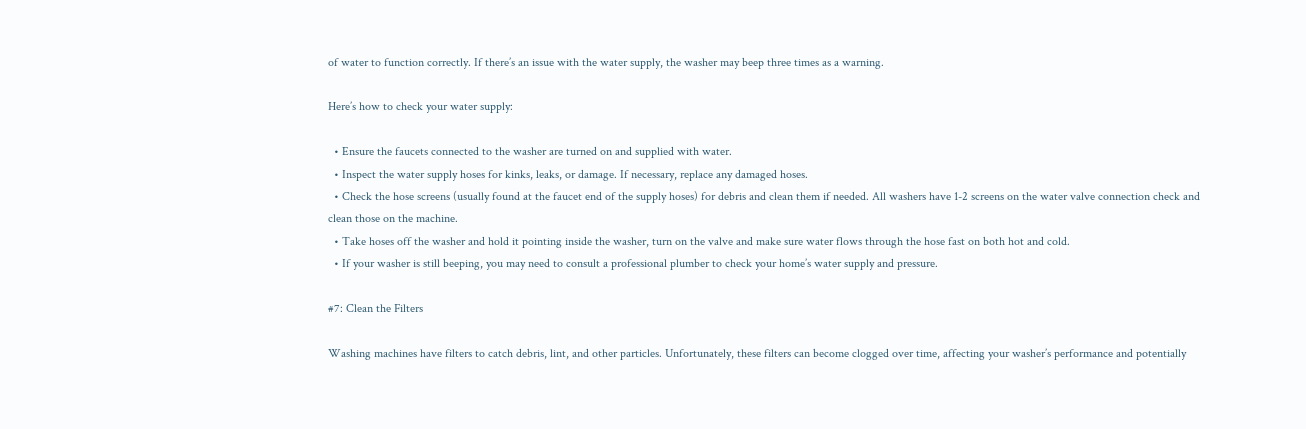of water to function correctly. If there’s an issue with the water supply, the washer may beep three times as a warning.

Here’s how to check your water supply:

  • Ensure the faucets connected to the washer are turned on and supplied with water.
  • Inspect the water supply hoses for kinks, leaks, or damage. If necessary, replace any damaged hoses.
  • Check the hose screens (usually found at the faucet end of the supply hoses) for debris and clean them if needed. All washers have 1-2 screens on the water valve connection check and clean those on the machine.
  • Take hoses off the washer and hold it pointing inside the washer, turn on the valve and make sure water flows through the hose fast on both hot and cold.
  • If your washer is still beeping, you may need to consult a professional plumber to check your home’s water supply and pressure.

#7: Clean the Filters

Washing machines have filters to catch debris, lint, and other particles. Unfortunately, these filters can become clogged over time, affecting your washer’s performance and potentially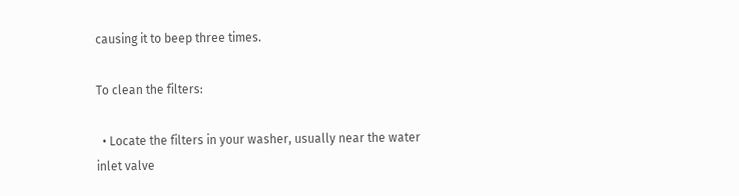causing it to beep three times.

To clean the filters:

  • Locate the filters in your washer, usually near the water inlet valve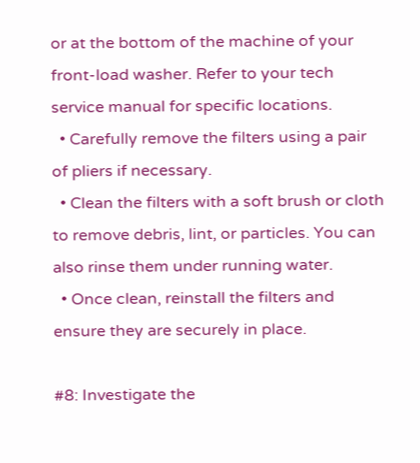or at the bottom of the machine of your front-load washer. Refer to your tech service manual for specific locations.
  • Carefully remove the filters using a pair of pliers if necessary.
  • Clean the filters with a soft brush or cloth to remove debris, lint, or particles. You can also rinse them under running water.
  • Once clean, reinstall the filters and ensure they are securely in place.

#8: Investigate the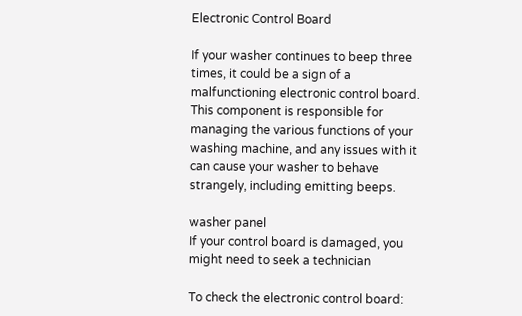Electronic Control Board

If your washer continues to beep three times, it could be a sign of a malfunctioning electronic control board. This component is responsible for managing the various functions of your washing machine, and any issues with it can cause your washer to behave strangely, including emitting beeps.

washer panel
If your control board is damaged, you might need to seek a technician

To check the electronic control board: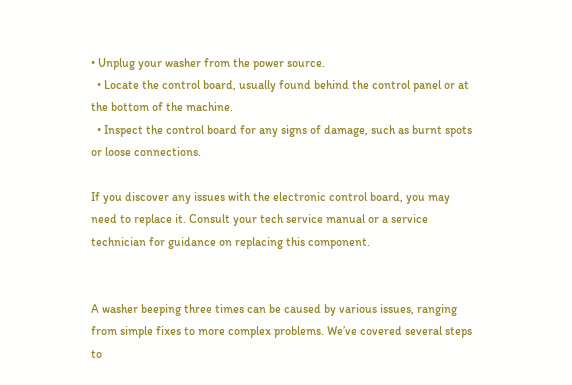• Unplug your washer from the power source.
  • Locate the control board, usually found behind the control panel or at the bottom of the machine.
  • Inspect the control board for any signs of damage, such as burnt spots or loose connections.

If you discover any issues with the electronic control board, you may need to replace it. Consult your tech service manual or a service technician for guidance on replacing this component.


A washer beeping three times can be caused by various issues, ranging from simple fixes to more complex problems. We’ve covered several steps to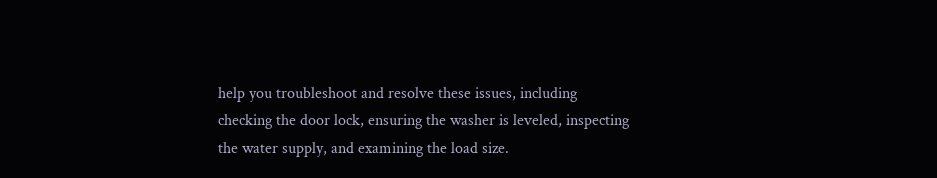help you troubleshoot and resolve these issues, including checking the door lock, ensuring the washer is leveled, inspecting the water supply, and examining the load size.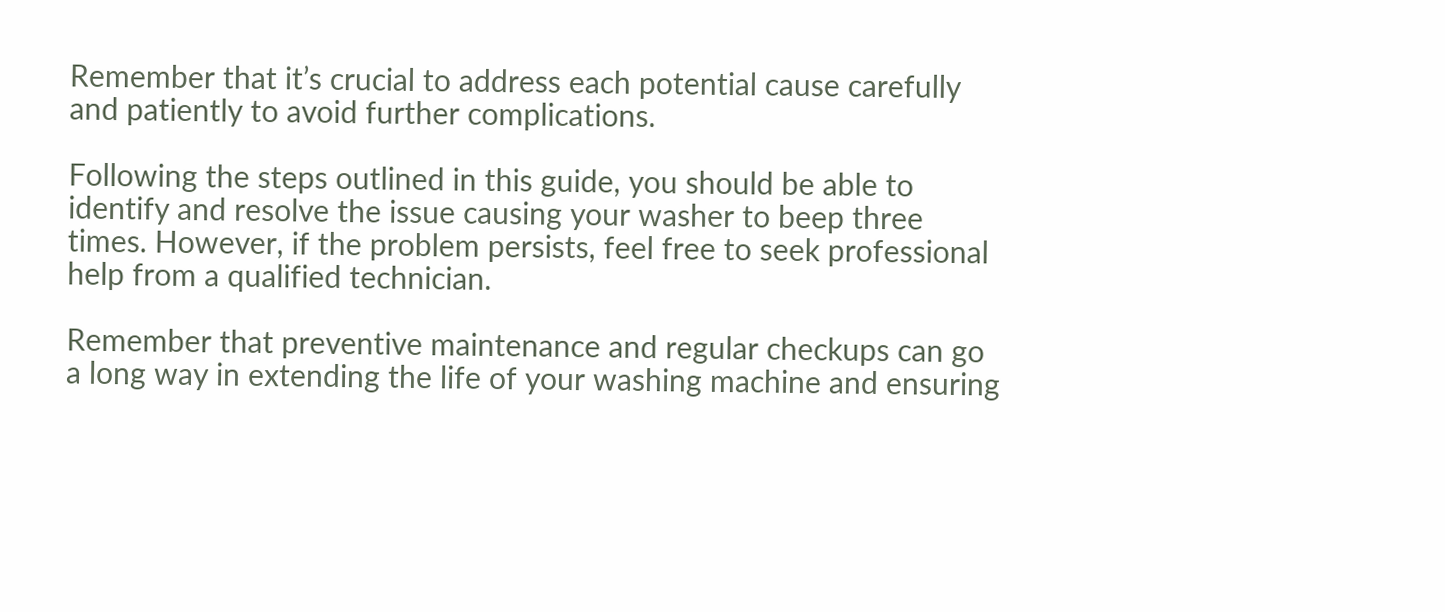Remember that it’s crucial to address each potential cause carefully and patiently to avoid further complications.

Following the steps outlined in this guide, you should be able to identify and resolve the issue causing your washer to beep three times. However, if the problem persists, feel free to seek professional help from a qualified technician.

Remember that preventive maintenance and regular checkups can go a long way in extending the life of your washing machine and ensuring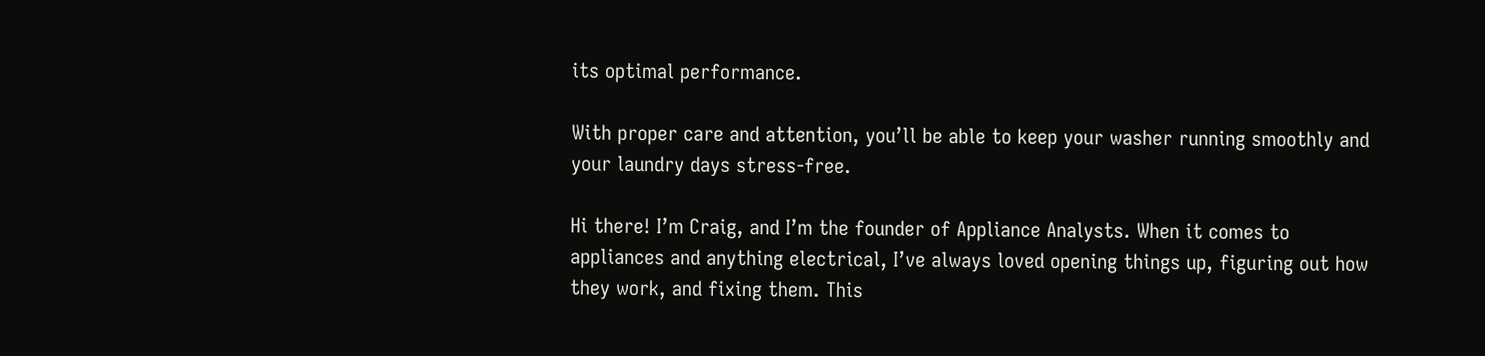its optimal performance.

With proper care and attention, you’ll be able to keep your washer running smoothly and your laundry days stress-free.

Hi there! I’m Craig, and I’m the founder of Appliance Analysts. When it comes to appliances and anything electrical, I’ve always loved opening things up, figuring out how they work, and fixing them. This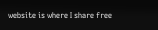website is where I share free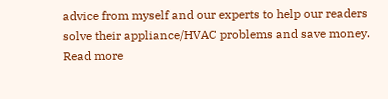advice from myself and our experts to help our readers solve their appliance/HVAC problems and save money. Read more